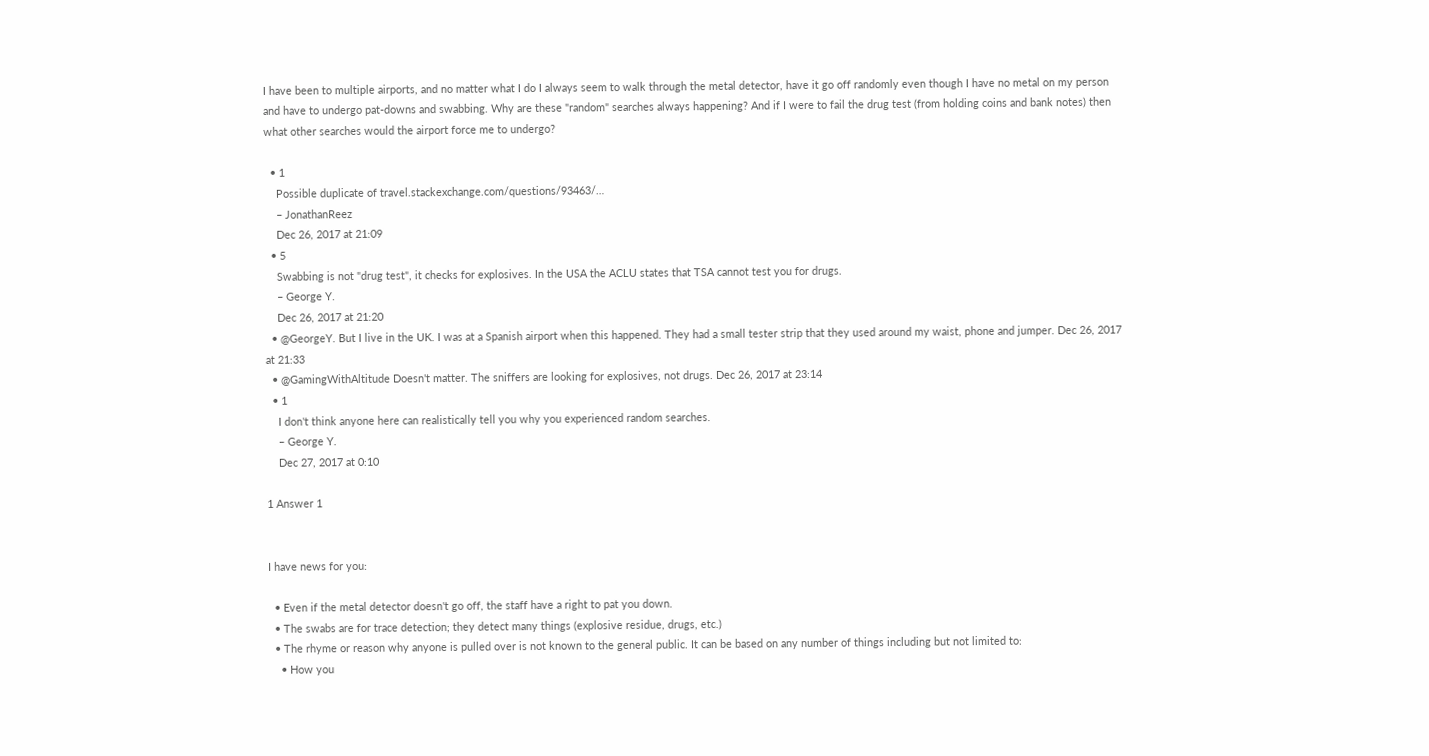I have been to multiple airports, and no matter what I do I always seem to walk through the metal detector, have it go off randomly even though I have no metal on my person and have to undergo pat-downs and swabbing. Why are these "random" searches always happening? And if I were to fail the drug test (from holding coins and bank notes) then what other searches would the airport force me to undergo?

  • 1
    Possible duplicate of travel.stackexchange.com/questions/93463/…
    – JonathanReez
    Dec 26, 2017 at 21:09
  • 5
    Swabbing is not "drug test", it checks for explosives. In the USA the ACLU states that TSA cannot test you for drugs.
    – George Y.
    Dec 26, 2017 at 21:20
  • @GeorgeY. But I live in the UK. I was at a Spanish airport when this happened. They had a small tester strip that they used around my waist, phone and jumper. Dec 26, 2017 at 21:33
  • @GamingWithAltitude Doesn't matter. The sniffers are looking for explosives, not drugs. Dec 26, 2017 at 23:14
  • 1
    I don't think anyone here can realistically tell you why you experienced random searches.
    – George Y.
    Dec 27, 2017 at 0:10

1 Answer 1


I have news for you:

  • Even if the metal detector doesn't go off, the staff have a right to pat you down.
  • The swabs are for trace detection; they detect many things (explosive residue, drugs, etc.)
  • The rhyme or reason why anyone is pulled over is not known to the general public. It can be based on any number of things including but not limited to:
    • How you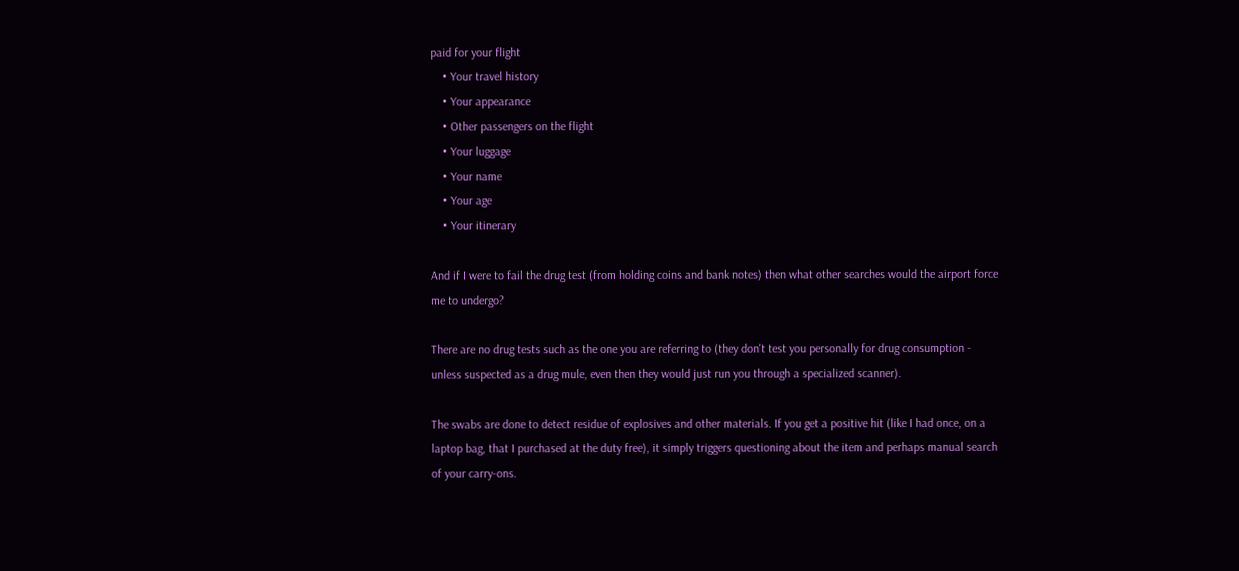paid for your flight
    • Your travel history
    • Your appearance
    • Other passengers on the flight
    • Your luggage
    • Your name
    • Your age
    • Your itinerary

And if I were to fail the drug test (from holding coins and bank notes) then what other searches would the airport force me to undergo?

There are no drug tests such as the one you are referring to (they don't test you personally for drug consumption - unless suspected as a drug mule, even then they would just run you through a specialized scanner).

The swabs are done to detect residue of explosives and other materials. If you get a positive hit (like I had once, on a laptop bag, that I purchased at the duty free), it simply triggers questioning about the item and perhaps manual search of your carry-ons.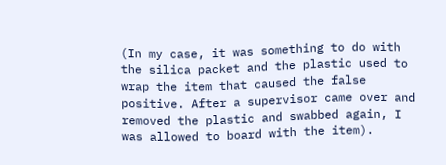(In my case, it was something to do with the silica packet and the plastic used to wrap the item that caused the false positive. After a supervisor came over and removed the plastic and swabbed again, I was allowed to board with the item).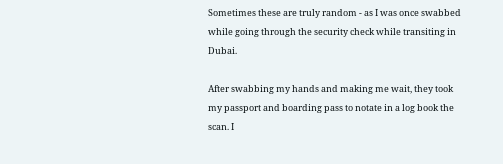Sometimes these are truly random - as I was once swabbed while going through the security check while transiting in Dubai.

After swabbing my hands and making me wait, they took my passport and boarding pass to notate in a log book the scan. I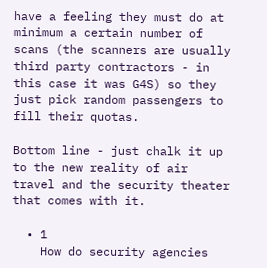have a feeling they must do at minimum a certain number of scans (the scanners are usually third party contractors - in this case it was G4S) so they just pick random passengers to fill their quotas.

Bottom line - just chalk it up to the new reality of air travel and the security theater that comes with it.

  • 1
    How do security agencies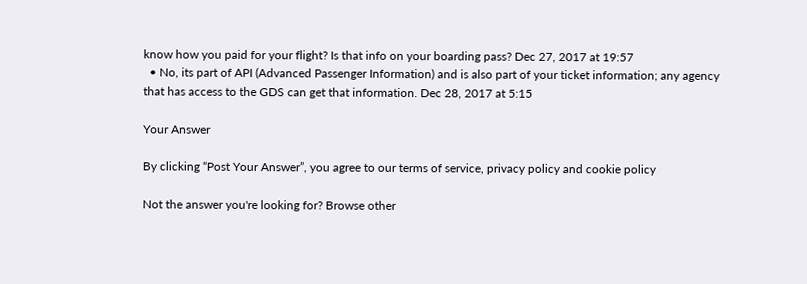know how you paid for your flight? Is that info on your boarding pass? Dec 27, 2017 at 19:57
  • No, its part of API (Advanced Passenger Information) and is also part of your ticket information; any agency that has access to the GDS can get that information. Dec 28, 2017 at 5:15

Your Answer

By clicking “Post Your Answer”, you agree to our terms of service, privacy policy and cookie policy

Not the answer you're looking for? Browse other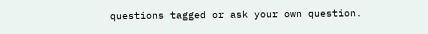questions tagged or ask your own question.